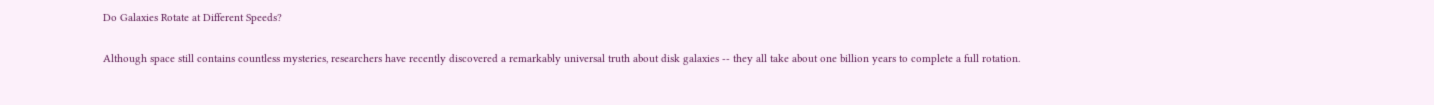Do Galaxies Rotate at Different Speeds?

Although space still contains countless mysteries, researchers have recently discovered a remarkably universal truth about disk galaxies -- they all take about one billion years to complete a full rotation.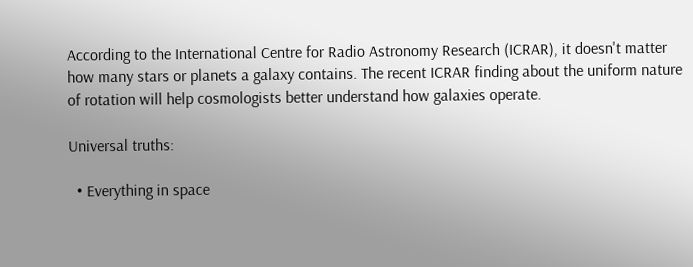According to the International Centre for Radio Astronomy Research (ICRAR), it doesn't matter how many stars or planets a galaxy contains. The recent ICRAR finding about the uniform nature of rotation will help cosmologists better understand how galaxies operate.

Universal truths:

  • Everything in space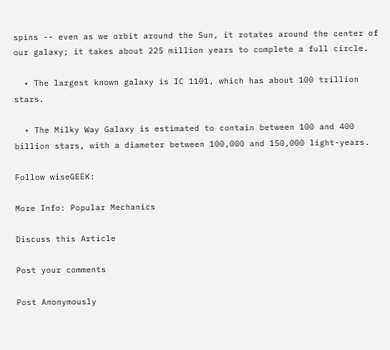spins -- even as we orbit around the Sun, it rotates around the center of our galaxy; it takes about 225 million years to complete a full circle.

  • The largest known galaxy is IC 1101, which has about 100 trillion stars.

  • The Milky Way Galaxy is estimated to contain between 100 and 400 billion stars, with a diameter between 100,000 and 150,000 light-years.

Follow wiseGEEK:

More Info: Popular Mechanics

Discuss this Article

Post your comments

Post Anonymously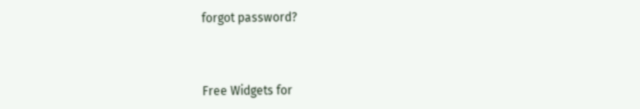forgot password?



Free Widgets for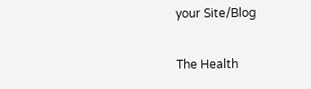your Site/Blog

The Health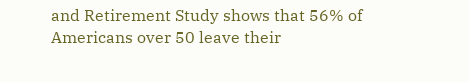and Retirement Study shows that 56% of Americans over 50 leave their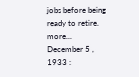jobs before being ready to retire.  more...
December 5 ,  1933 :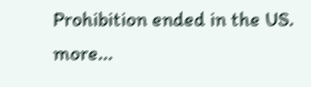Prohibition ended in the US.  more...